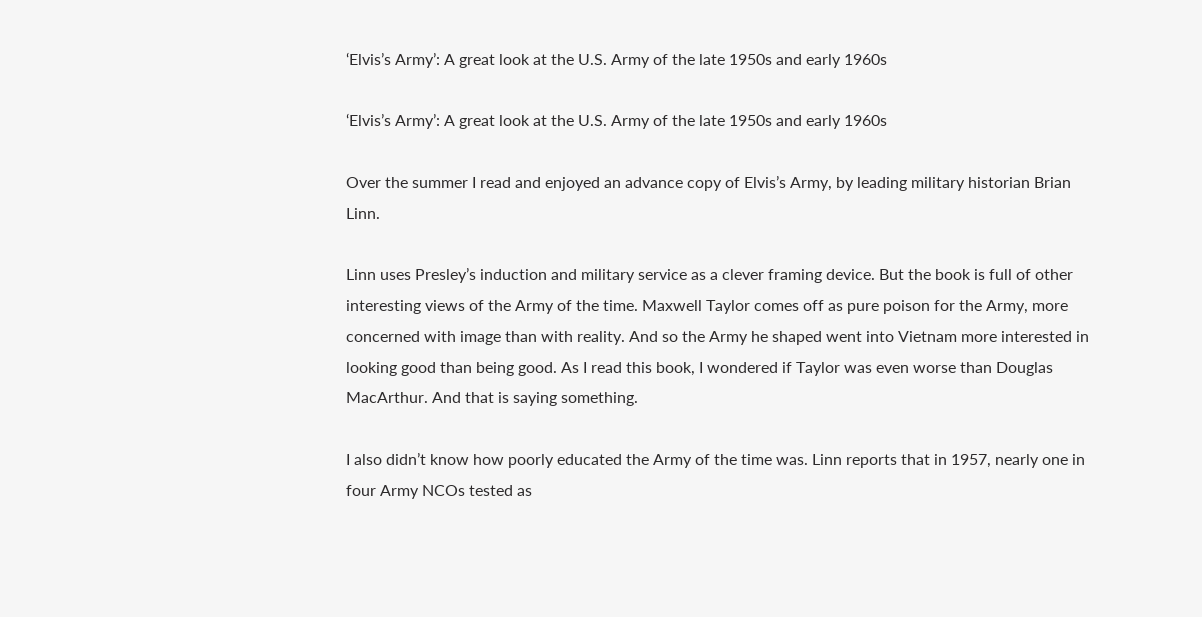‘Elvis’s Army’: A great look at the U.S. Army of the late 1950s and early 1960s

‘Elvis’s Army’: A great look at the U.S. Army of the late 1950s and early 1960s

Over the summer I read and enjoyed an advance copy of Elvis’s Army, by leading military historian Brian Linn.

Linn uses Presley’s induction and military service as a clever framing device. But the book is full of other interesting views of the Army of the time. Maxwell Taylor comes off as pure poison for the Army, more concerned with image than with reality. And so the Army he shaped went into Vietnam more interested in looking good than being good. As I read this book, I wondered if Taylor was even worse than Douglas MacArthur. And that is saying something.

I also didn’t know how poorly educated the Army of the time was. Linn reports that in 1957, nearly one in four Army NCOs tested as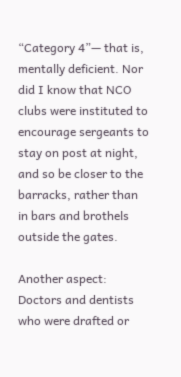“Category 4”— that is, mentally deficient. Nor did I know that NCO clubs were instituted to encourage sergeants to stay on post at night, and so be closer to the barracks, rather than in bars and brothels outside the gates.

Another aspect: Doctors and dentists who were drafted or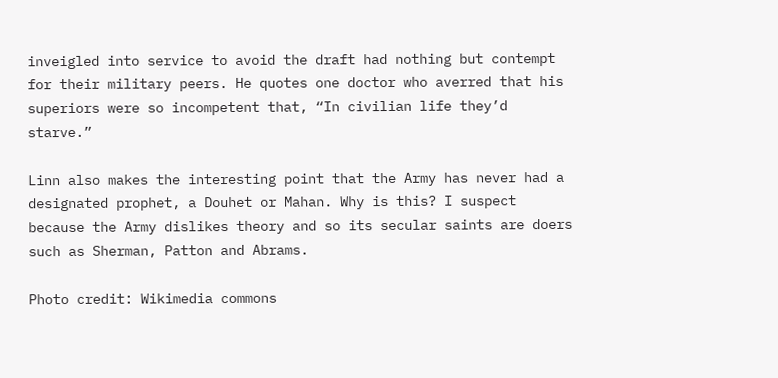inveigled into service to avoid the draft had nothing but contempt for their military peers. He quotes one doctor who averred that his superiors were so incompetent that, “In civilian life they’d starve.”

Linn also makes the interesting point that the Army has never had a designated prophet, a Douhet or Mahan. Why is this? I suspect because the Army dislikes theory and so its secular saints are doers such as Sherman, Patton and Abrams.

Photo credit: Wikimedia commons